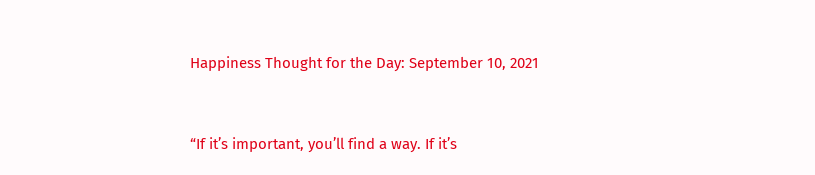Happiness Thought for the Day: September 10, 2021


“If it’s important, you’ll find a way. If it’s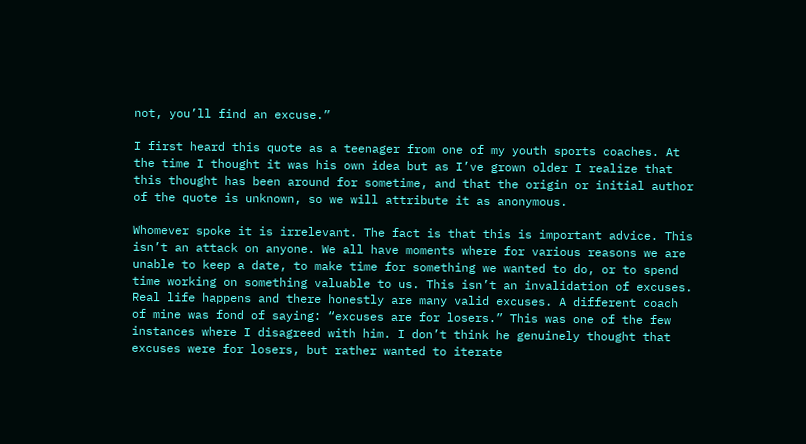not, you’ll find an excuse.”

I first heard this quote as a teenager from one of my youth sports coaches. At the time I thought it was his own idea but as I’ve grown older I realize that this thought has been around for sometime, and that the origin or initial author of the quote is unknown, so we will attribute it as anonymous.

Whomever spoke it is irrelevant. The fact is that this is important advice. This isn’t an attack on anyone. We all have moments where for various reasons we are unable to keep a date, to make time for something we wanted to do, or to spend time working on something valuable to us. This isn’t an invalidation of excuses. Real life happens and there honestly are many valid excuses. A different coach of mine was fond of saying: “excuses are for losers.” This was one of the few instances where I disagreed with him. I don’t think he genuinely thought that excuses were for losers, but rather wanted to iterate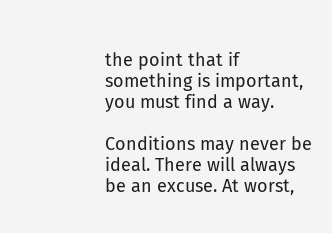the point that if something is important, you must find a way.

Conditions may never be ideal. There will always be an excuse. At worst,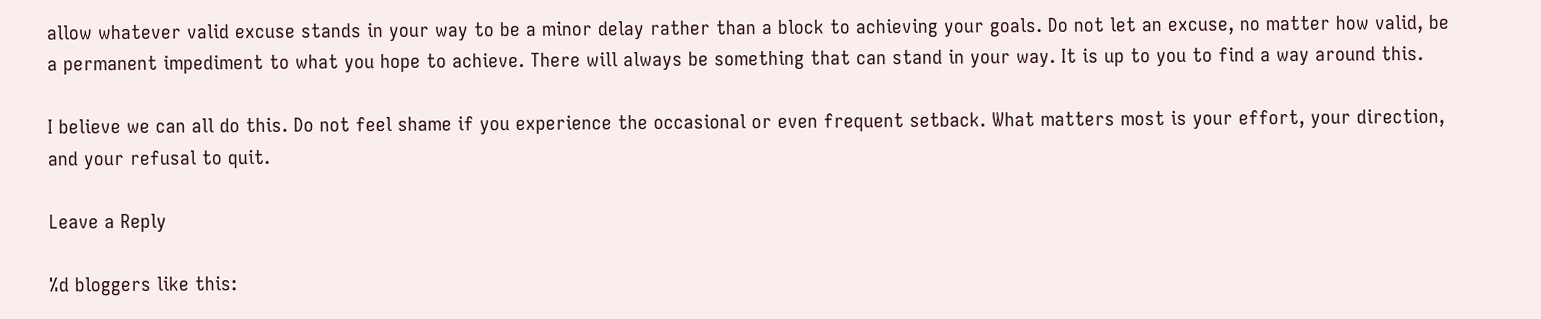allow whatever valid excuse stands in your way to be a minor delay rather than a block to achieving your goals. Do not let an excuse, no matter how valid, be a permanent impediment to what you hope to achieve. There will always be something that can stand in your way. It is up to you to find a way around this.

I believe we can all do this. Do not feel shame if you experience the occasional or even frequent setback. What matters most is your effort, your direction, and your refusal to quit.

Leave a Reply

%d bloggers like this: